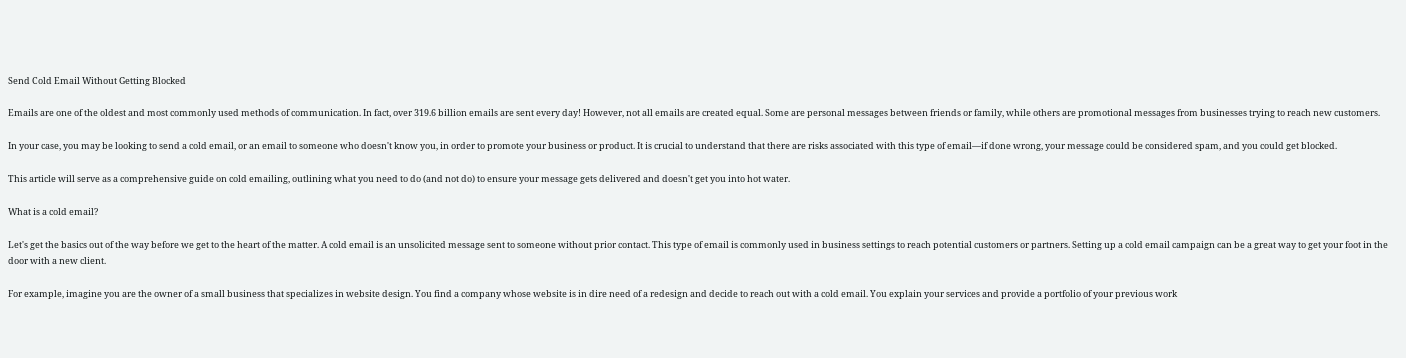Send Cold Email Without Getting Blocked

Emails are one of the oldest and most commonly used methods of communication. In fact, over 319.6 billion emails are sent every day! However, not all emails are created equal. Some are personal messages between friends or family, while others are promotional messages from businesses trying to reach new customers.

In your case, you may be looking to send a cold email, or an email to someone who doesn't know you, in order to promote your business or product. It is crucial to understand that there are risks associated with this type of email—if done wrong, your message could be considered spam, and you could get blocked.

This article will serve as a comprehensive guide on cold emailing, outlining what you need to do (and not do) to ensure your message gets delivered and doesn't get you into hot water.

What is a cold email?

Let's get the basics out of the way before we get to the heart of the matter. A cold email is an unsolicited message sent to someone without prior contact. This type of email is commonly used in business settings to reach potential customers or partners. Setting up a cold email campaign can be a great way to get your foot in the door with a new client.

For example, imagine you are the owner of a small business that specializes in website design. You find a company whose website is in dire need of a redesign and decide to reach out with a cold email. You explain your services and provide a portfolio of your previous work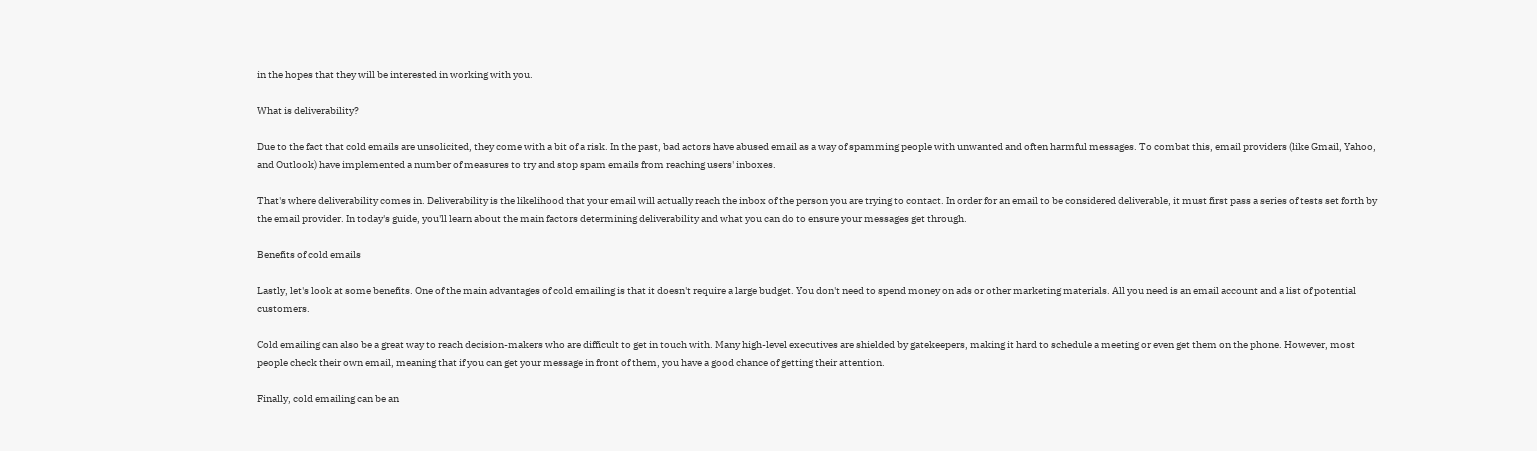in the hopes that they will be interested in working with you.

What is deliverability?

Due to the fact that cold emails are unsolicited, they come with a bit of a risk. In the past, bad actors have abused email as a way of spamming people with unwanted and often harmful messages. To combat this, email providers (like Gmail, Yahoo, and Outlook) have implemented a number of measures to try and stop spam emails from reaching users' inboxes.

That's where deliverability comes in. Deliverability is the likelihood that your email will actually reach the inbox of the person you are trying to contact. In order for an email to be considered deliverable, it must first pass a series of tests set forth by the email provider. In today's guide, you'll learn about the main factors determining deliverability and what you can do to ensure your messages get through.

Benefits of cold emails

Lastly, let's look at some benefits. One of the main advantages of cold emailing is that it doesn't require a large budget. You don't need to spend money on ads or other marketing materials. All you need is an email account and a list of potential customers.

Cold emailing can also be a great way to reach decision-makers who are difficult to get in touch with. Many high-level executives are shielded by gatekeepers, making it hard to schedule a meeting or even get them on the phone. However, most people check their own email, meaning that if you can get your message in front of them, you have a good chance of getting their attention.

Finally, cold emailing can be an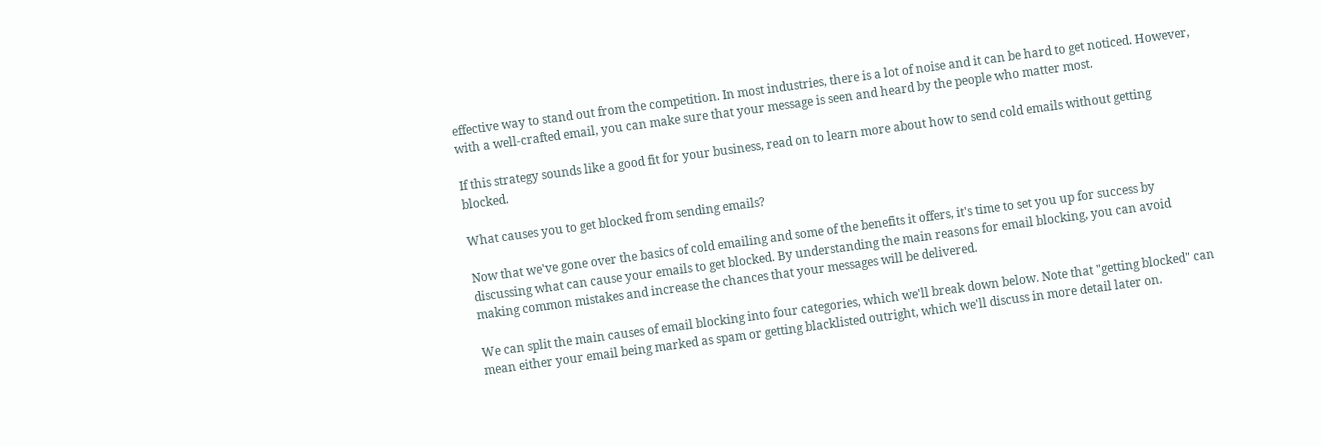effective way to stand out from the competition. In most industries, there is a lot of noise and it can be hard to get noticed. However, with a well-crafted email, you can make sure that your message is seen and heard by the people who matter most.

If this strategy sounds like a good fit for your business, read on to learn more about how to send cold emails without getting blocked.

What causes you to get blocked from sending emails?

Now that we've gone over the basics of cold emailing and some of the benefits it offers, it's time to set you up for success by discussing what can cause your emails to get blocked. By understanding the main reasons for email blocking, you can avoid making common mistakes and increase the chances that your messages will be delivered.

We can split the main causes of email blocking into four categories, which we'll break down below. Note that "getting blocked" can mean either your email being marked as spam or getting blacklisted outright, which we'll discuss in more detail later on.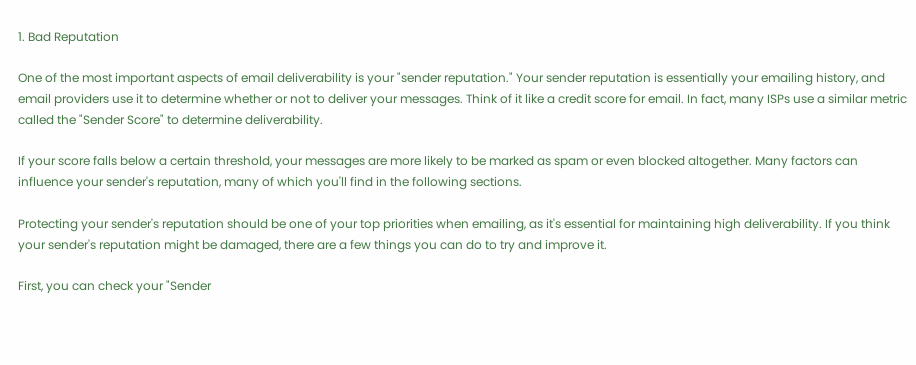1. Bad Reputation

One of the most important aspects of email deliverability is your "sender reputation." Your sender reputation is essentially your emailing history, and email providers use it to determine whether or not to deliver your messages. Think of it like a credit score for email. In fact, many ISPs use a similar metric called the "Sender Score" to determine deliverability.

If your score falls below a certain threshold, your messages are more likely to be marked as spam or even blocked altogether. Many factors can influence your sender's reputation, many of which you'll find in the following sections.

Protecting your sender's reputation should be one of your top priorities when emailing, as it's essential for maintaining high deliverability. If you think your sender's reputation might be damaged, there are a few things you can do to try and improve it.

First, you can check your "Sender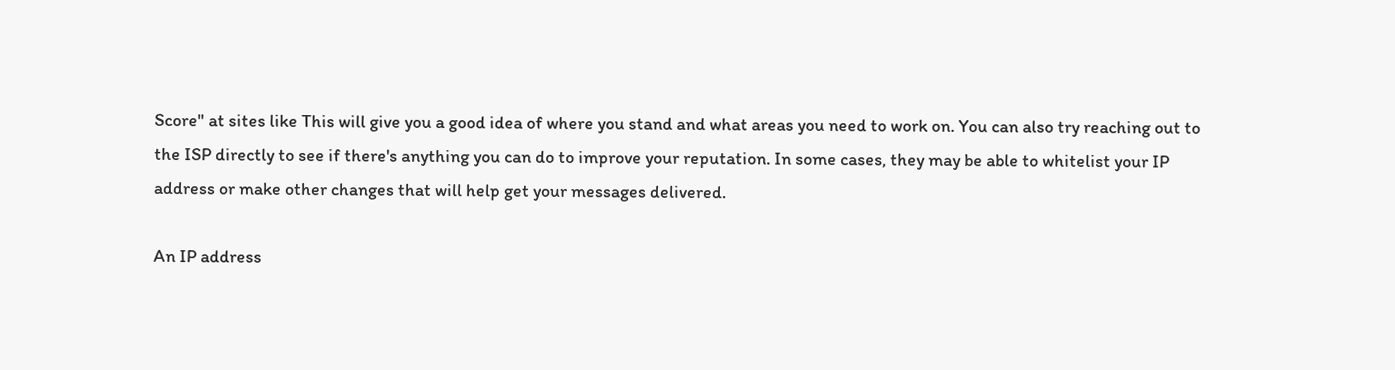Score" at sites like This will give you a good idea of where you stand and what areas you need to work on. You can also try reaching out to the ISP directly to see if there's anything you can do to improve your reputation. In some cases, they may be able to whitelist your IP address or make other changes that will help get your messages delivered.

An IP address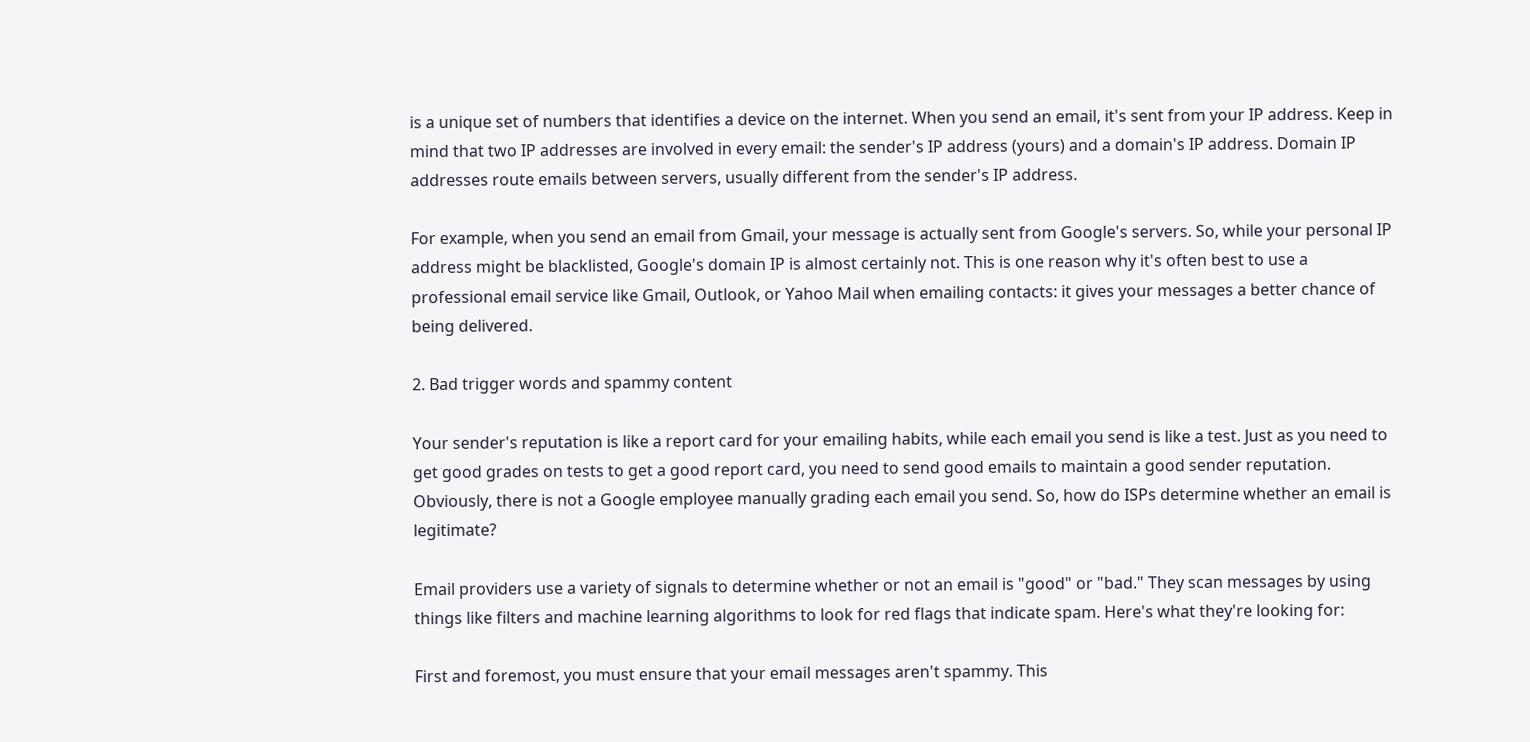is a unique set of numbers that identifies a device on the internet. When you send an email, it's sent from your IP address. Keep in mind that two IP addresses are involved in every email: the sender's IP address (yours) and a domain's IP address. Domain IP addresses route emails between servers, usually different from the sender's IP address.

For example, when you send an email from Gmail, your message is actually sent from Google's servers. So, while your personal IP address might be blacklisted, Google's domain IP is almost certainly not. This is one reason why it's often best to use a professional email service like Gmail, Outlook, or Yahoo Mail when emailing contacts: it gives your messages a better chance of being delivered.

2. Bad trigger words and spammy content

Your sender's reputation is like a report card for your emailing habits, while each email you send is like a test. Just as you need to get good grades on tests to get a good report card, you need to send good emails to maintain a good sender reputation. Obviously, there is not a Google employee manually grading each email you send. So, how do ISPs determine whether an email is legitimate?

Email providers use a variety of signals to determine whether or not an email is "good" or "bad." They scan messages by using things like filters and machine learning algorithms to look for red flags that indicate spam. Here's what they're looking for:

First and foremost, you must ensure that your email messages aren't spammy. This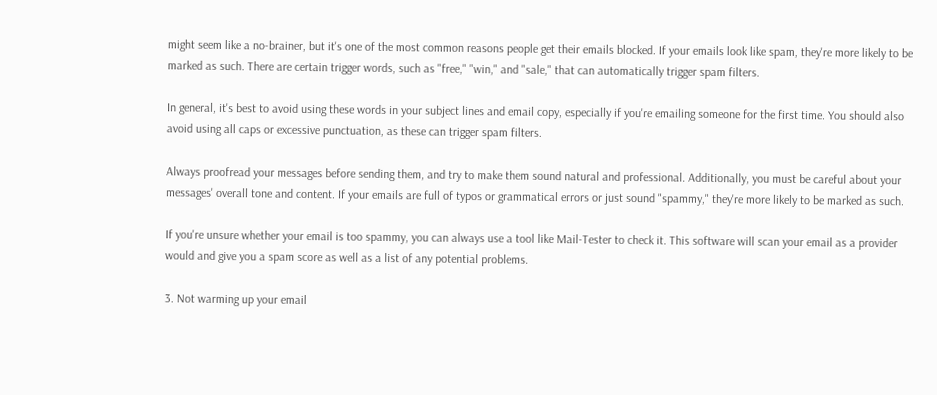might seem like a no-brainer, but it's one of the most common reasons people get their emails blocked. If your emails look like spam, they're more likely to be marked as such. There are certain trigger words, such as "free," "win," and "sale," that can automatically trigger spam filters.

In general, it's best to avoid using these words in your subject lines and email copy, especially if you're emailing someone for the first time. You should also avoid using all caps or excessive punctuation, as these can trigger spam filters.

Always proofread your messages before sending them, and try to make them sound natural and professional. Additionally, you must be careful about your messages' overall tone and content. If your emails are full of typos or grammatical errors or just sound "spammy," they're more likely to be marked as such.

If you're unsure whether your email is too spammy, you can always use a tool like Mail-Tester to check it. This software will scan your email as a provider would and give you a spam score as well as a list of any potential problems.

3. Not warming up your email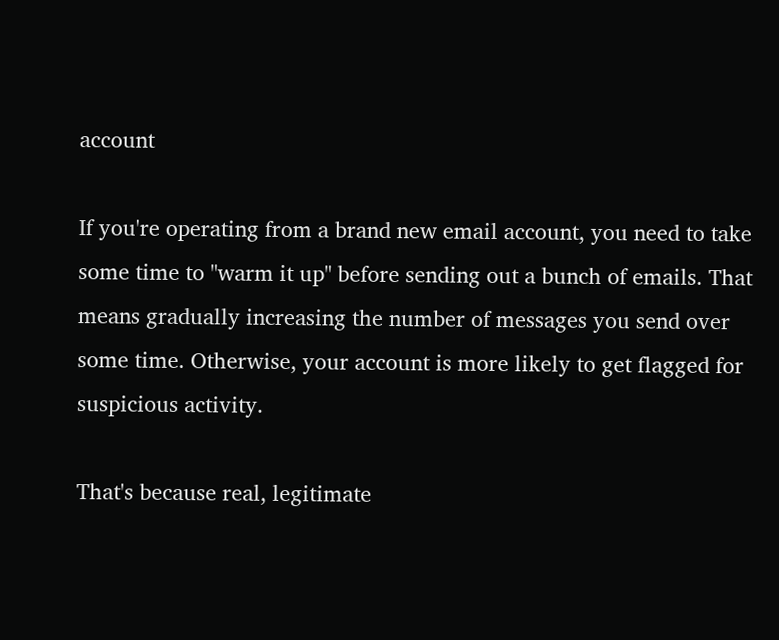account

If you're operating from a brand new email account, you need to take some time to "warm it up" before sending out a bunch of emails. That means gradually increasing the number of messages you send over some time. Otherwise, your account is more likely to get flagged for suspicious activity.

That's because real, legitimate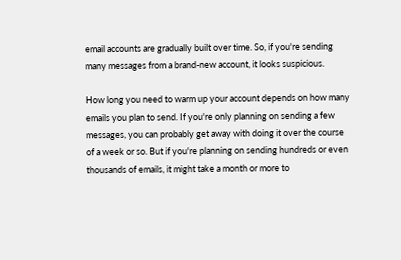email accounts are gradually built over time. So, if you're sending many messages from a brand-new account, it looks suspicious.

How long you need to warm up your account depends on how many emails you plan to send. If you're only planning on sending a few messages, you can probably get away with doing it over the course of a week or so. But if you're planning on sending hundreds or even thousands of emails, it might take a month or more to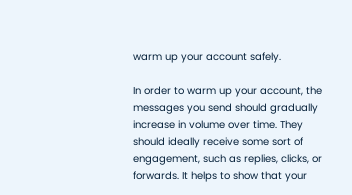warm up your account safely.

In order to warm up your account, the messages you send should gradually increase in volume over time. They should ideally receive some sort of engagement, such as replies, clicks, or forwards. It helps to show that your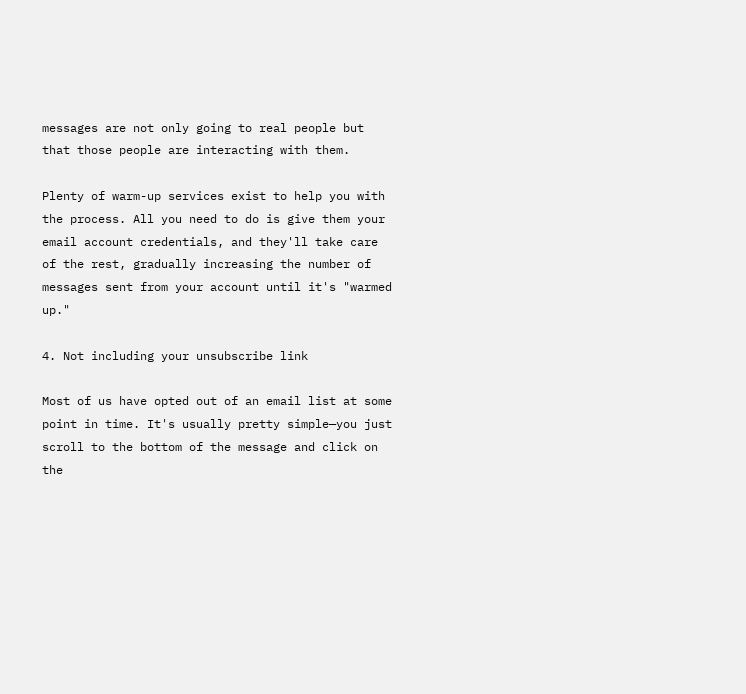messages are not only going to real people but that those people are interacting with them.

Plenty of warm-up services exist to help you with the process. All you need to do is give them your email account credentials, and they'll take care of the rest, gradually increasing the number of messages sent from your account until it's "warmed up."

4. Not including your unsubscribe link

Most of us have opted out of an email list at some point in time. It's usually pretty simple—you just scroll to the bottom of the message and click on the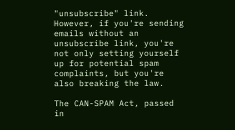"unsubscribe" link. However, if you're sending emails without an unsubscribe link, you're not only setting yourself up for potential spam complaints, but you're also breaking the law.

The CAN-SPAM Act, passed in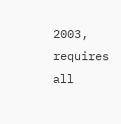2003, requires all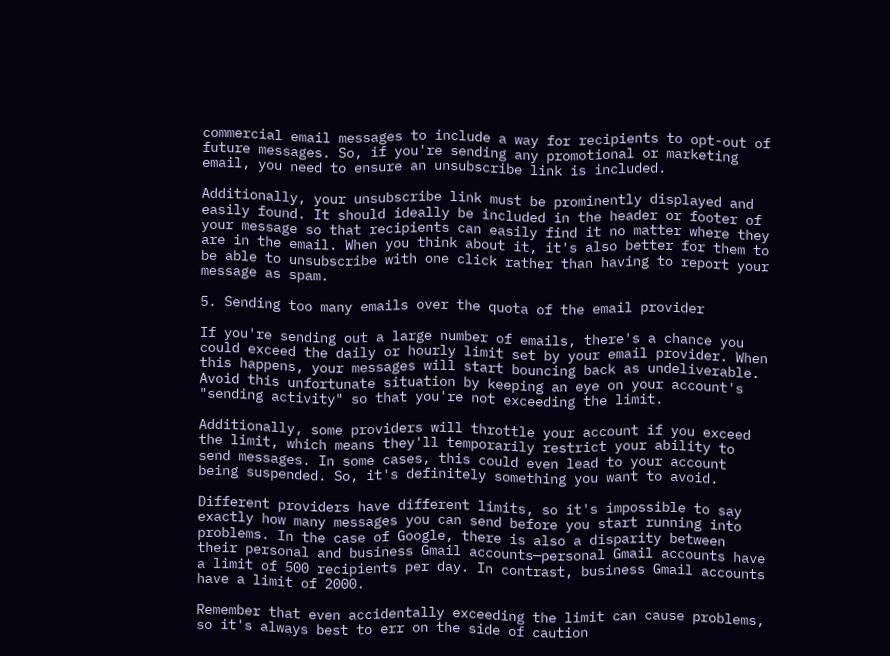commercial email messages to include a way for recipients to opt-out of future messages. So, if you're sending any promotional or marketing email, you need to ensure an unsubscribe link is included.

Additionally, your unsubscribe link must be prominently displayed and easily found. It should ideally be included in the header or footer of your message so that recipients can easily find it no matter where they are in the email. When you think about it, it's also better for them to be able to unsubscribe with one click rather than having to report your message as spam.

5. Sending too many emails over the quota of the email provider

If you're sending out a large number of emails, there's a chance you could exceed the daily or hourly limit set by your email provider. When this happens, your messages will start bouncing back as undeliverable. Avoid this unfortunate situation by keeping an eye on your account's "sending activity" so that you're not exceeding the limit.

Additionally, some providers will throttle your account if you exceed the limit, which means they'll temporarily restrict your ability to send messages. In some cases, this could even lead to your account being suspended. So, it's definitely something you want to avoid.

Different providers have different limits, so it's impossible to say exactly how many messages you can send before you start running into problems. In the case of Google, there is also a disparity between their personal and business Gmail accounts—personal Gmail accounts have a limit of 500 recipients per day. In contrast, business Gmail accounts have a limit of 2000.

Remember that even accidentally exceeding the limit can cause problems, so it's always best to err on the side of caution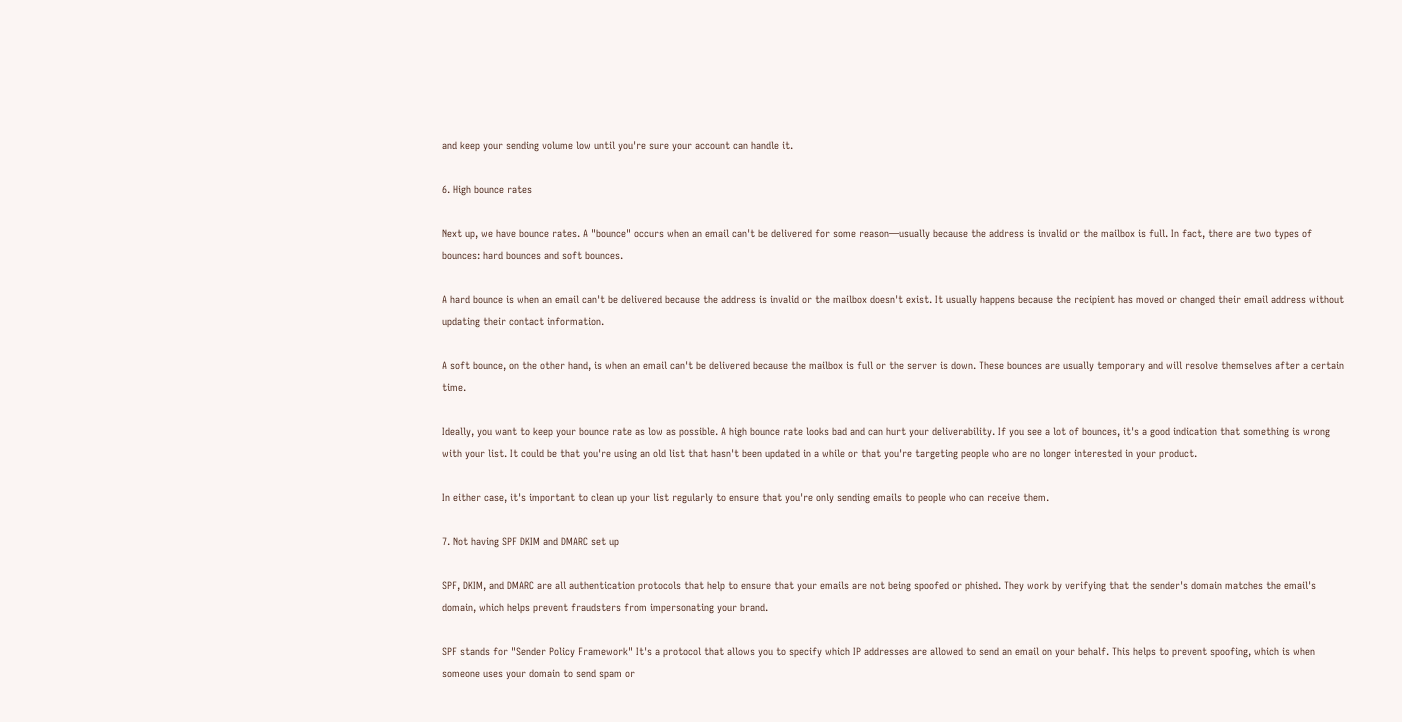and keep your sending volume low until you're sure your account can handle it.

6. High bounce rates

Next up, we have bounce rates. A "bounce" occurs when an email can't be delivered for some reason—usually because the address is invalid or the mailbox is full. In fact, there are two types of bounces: hard bounces and soft bounces.

A hard bounce is when an email can't be delivered because the address is invalid or the mailbox doesn't exist. It usually happens because the recipient has moved or changed their email address without updating their contact information.

A soft bounce, on the other hand, is when an email can't be delivered because the mailbox is full or the server is down. These bounces are usually temporary and will resolve themselves after a certain time.

Ideally, you want to keep your bounce rate as low as possible. A high bounce rate looks bad and can hurt your deliverability. If you see a lot of bounces, it's a good indication that something is wrong with your list. It could be that you're using an old list that hasn't been updated in a while or that you're targeting people who are no longer interested in your product.

In either case, it's important to clean up your list regularly to ensure that you're only sending emails to people who can receive them.

7. Not having SPF DKIM and DMARC set up

SPF, DKIM, and DMARC are all authentication protocols that help to ensure that your emails are not being spoofed or phished. They work by verifying that the sender's domain matches the email's domain, which helps prevent fraudsters from impersonating your brand.

SPF stands for "Sender Policy Framework" It's a protocol that allows you to specify which IP addresses are allowed to send an email on your behalf. This helps to prevent spoofing, which is when someone uses your domain to send spam or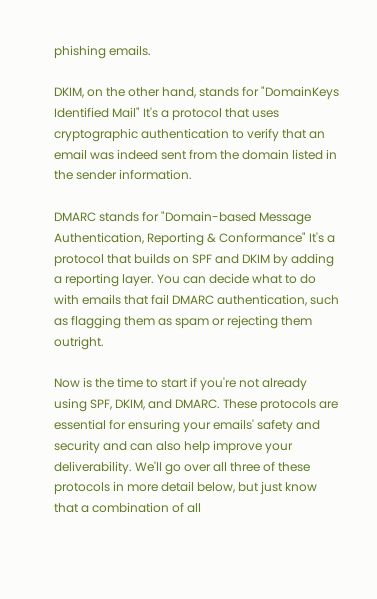phishing emails.

DKIM, on the other hand, stands for "DomainKeys Identified Mail" It's a protocol that uses cryptographic authentication to verify that an email was indeed sent from the domain listed in the sender information.

DMARC stands for "Domain-based Message Authentication, Reporting & Conformance" It's a protocol that builds on SPF and DKIM by adding a reporting layer. You can decide what to do with emails that fail DMARC authentication, such as flagging them as spam or rejecting them outright.

Now is the time to start if you're not already using SPF, DKIM, and DMARC. These protocols are essential for ensuring your emails' safety and security and can also help improve your deliverability. We'll go over all three of these protocols in more detail below, but just know that a combination of all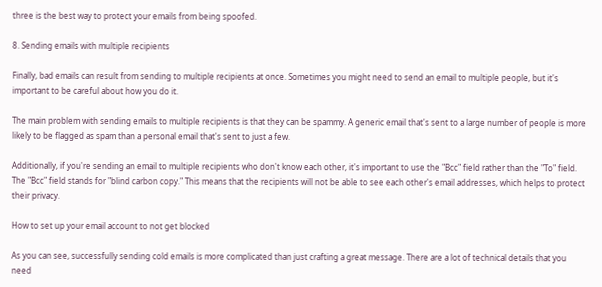three is the best way to protect your emails from being spoofed.

8. Sending emails with multiple recipients

Finally, bad emails can result from sending to multiple recipients at once. Sometimes you might need to send an email to multiple people, but it's important to be careful about how you do it.

The main problem with sending emails to multiple recipients is that they can be spammy. A generic email that's sent to a large number of people is more likely to be flagged as spam than a personal email that's sent to just a few.

Additionally, if you're sending an email to multiple recipients who don't know each other, it's important to use the "Bcc" field rather than the "To" field. The "Bcc" field stands for "blind carbon copy." This means that the recipients will not be able to see each other's email addresses, which helps to protect their privacy.

How to set up your email account to not get blocked

As you can see, successfully sending cold emails is more complicated than just crafting a great message. There are a lot of technical details that you need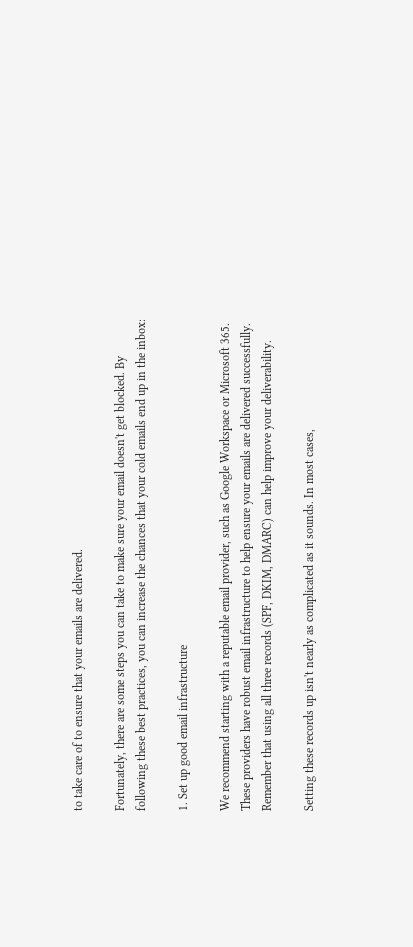to take care of to ensure that your emails are delivered.

Fortunately, there are some steps you can take to make sure your email doesn't get blocked. By following these best practices, you can increase the chances that your cold emails end up in the inbox:

1. Set up good email infrastructure

We recommend starting with a reputable email provider, such as Google Workspace or Microsoft 365. These providers have robust email infrastructure to help ensure your emails are delivered successfully. Remember that using all three records (SPF, DKIM, DMARC) can help improve your deliverability.

Setting these records up isn't nearly as complicated as it sounds. In most cases,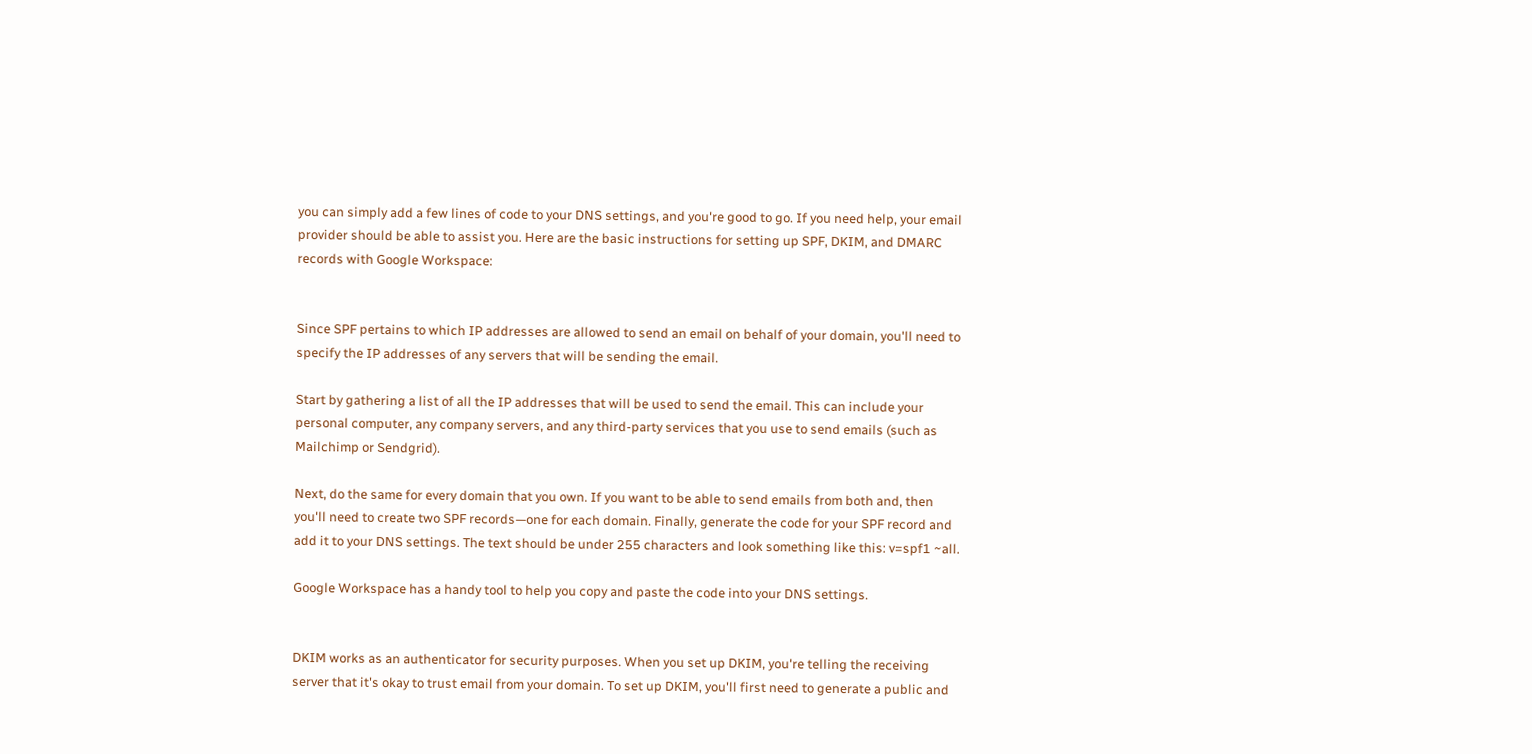you can simply add a few lines of code to your DNS settings, and you're good to go. If you need help, your email provider should be able to assist you. Here are the basic instructions for setting up SPF, DKIM, and DMARC records with Google Workspace:


Since SPF pertains to which IP addresses are allowed to send an email on behalf of your domain, you'll need to specify the IP addresses of any servers that will be sending the email.

Start by gathering a list of all the IP addresses that will be used to send the email. This can include your personal computer, any company servers, and any third-party services that you use to send emails (such as Mailchimp or Sendgrid).

Next, do the same for every domain that you own. If you want to be able to send emails from both and, then you'll need to create two SPF records—one for each domain. Finally, generate the code for your SPF record and add it to your DNS settings. The text should be under 255 characters and look something like this: v=spf1 ~all.

Google Workspace has a handy tool to help you copy and paste the code into your DNS settings.


DKIM works as an authenticator for security purposes. When you set up DKIM, you're telling the receiving server that it's okay to trust email from your domain. To set up DKIM, you'll first need to generate a public and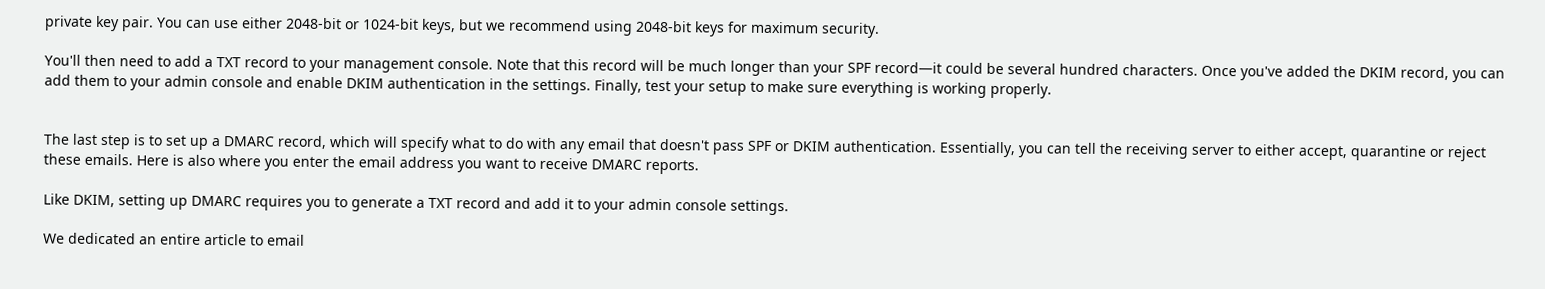private key pair. You can use either 2048-bit or 1024-bit keys, but we recommend using 2048-bit keys for maximum security.

You'll then need to add a TXT record to your management console. Note that this record will be much longer than your SPF record—it could be several hundred characters. Once you've added the DKIM record, you can add them to your admin console and enable DKIM authentication in the settings. Finally, test your setup to make sure everything is working properly.


The last step is to set up a DMARC record, which will specify what to do with any email that doesn't pass SPF or DKIM authentication. Essentially, you can tell the receiving server to either accept, quarantine or reject these emails. Here is also where you enter the email address you want to receive DMARC reports.

Like DKIM, setting up DMARC requires you to generate a TXT record and add it to your admin console settings.

We dedicated an entire article to email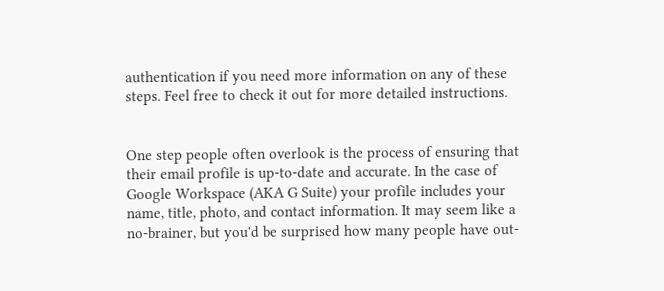authentication if you need more information on any of these steps. Feel free to check it out for more detailed instructions.


One step people often overlook is the process of ensuring that their email profile is up-to-date and accurate. In the case of Google Workspace (AKA G Suite) your profile includes your name, title, photo, and contact information. It may seem like a no-brainer, but you'd be surprised how many people have out-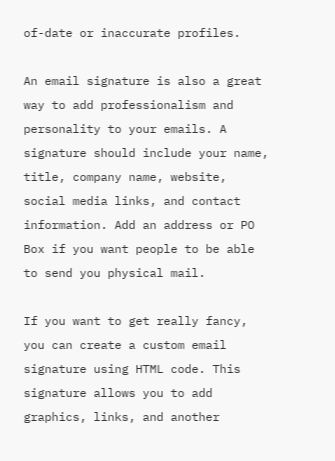of-date or inaccurate profiles.

An email signature is also a great way to add professionalism and personality to your emails. A signature should include your name, title, company name, website, social media links, and contact information. Add an address or PO Box if you want people to be able to send you physical mail.

If you want to get really fancy, you can create a custom email signature using HTML code. This signature allows you to add graphics, links, and another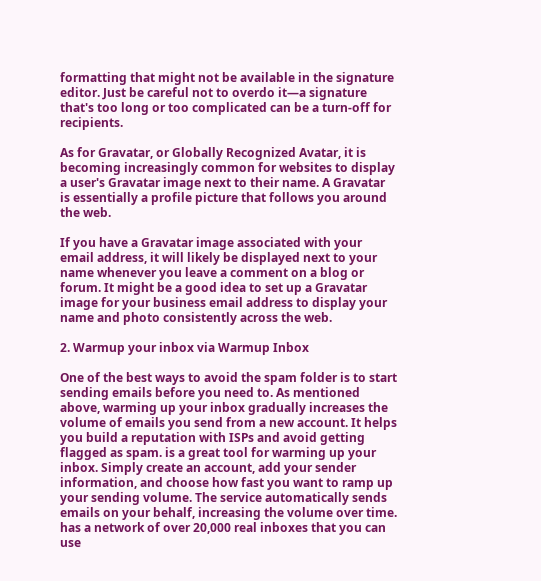formatting that might not be available in the signature editor. Just be careful not to overdo it—a signature that's too long or too complicated can be a turn-off for recipients.

As for Gravatar, or Globally Recognized Avatar, it is becoming increasingly common for websites to display a user's Gravatar image next to their name. A Gravatar is essentially a profile picture that follows you around the web.

If you have a Gravatar image associated with your email address, it will likely be displayed next to your name whenever you leave a comment on a blog or forum. It might be a good idea to set up a Gravatar image for your business email address to display your name and photo consistently across the web.

2. Warmup your inbox via Warmup Inbox

One of the best ways to avoid the spam folder is to start sending emails before you need to. As mentioned above, warming up your inbox gradually increases the volume of emails you send from a new account. It helps you build a reputation with ISPs and avoid getting flagged as spam. is a great tool for warming up your inbox. Simply create an account, add your sender information, and choose how fast you want to ramp up your sending volume. The service automatically sends emails on your behalf, increasing the volume over time. has a network of over 20,000 real inboxes that you can use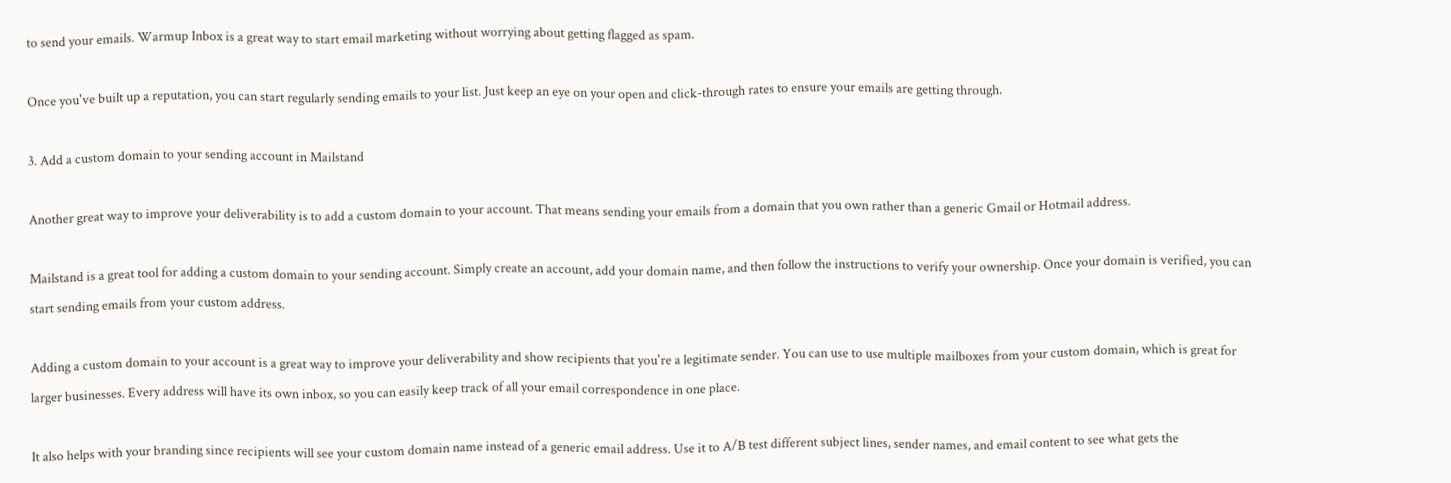to send your emails. Warmup Inbox is a great way to start email marketing without worrying about getting flagged as spam.

Once you've built up a reputation, you can start regularly sending emails to your list. Just keep an eye on your open and click-through rates to ensure your emails are getting through.

3. Add a custom domain to your sending account in Mailstand

Another great way to improve your deliverability is to add a custom domain to your account. That means sending your emails from a domain that you own rather than a generic Gmail or Hotmail address.

Mailstand is a great tool for adding a custom domain to your sending account. Simply create an account, add your domain name, and then follow the instructions to verify your ownership. Once your domain is verified, you can start sending emails from your custom address.

Adding a custom domain to your account is a great way to improve your deliverability and show recipients that you're a legitimate sender. You can use to use multiple mailboxes from your custom domain, which is great for larger businesses. Every address will have its own inbox, so you can easily keep track of all your email correspondence in one place.

It also helps with your branding since recipients will see your custom domain name instead of a generic email address. Use it to A/B test different subject lines, sender names, and email content to see what gets the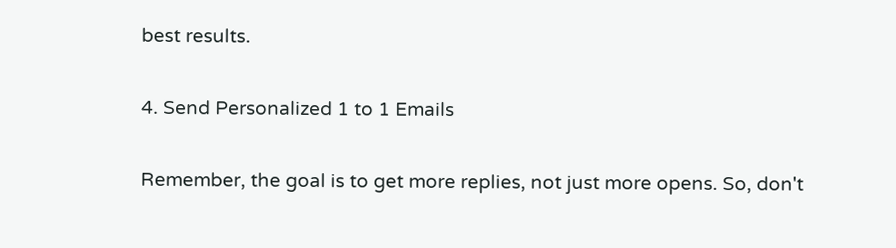best results.

4. Send Personalized 1 to 1 Emails

Remember, the goal is to get more replies, not just more opens. So, don't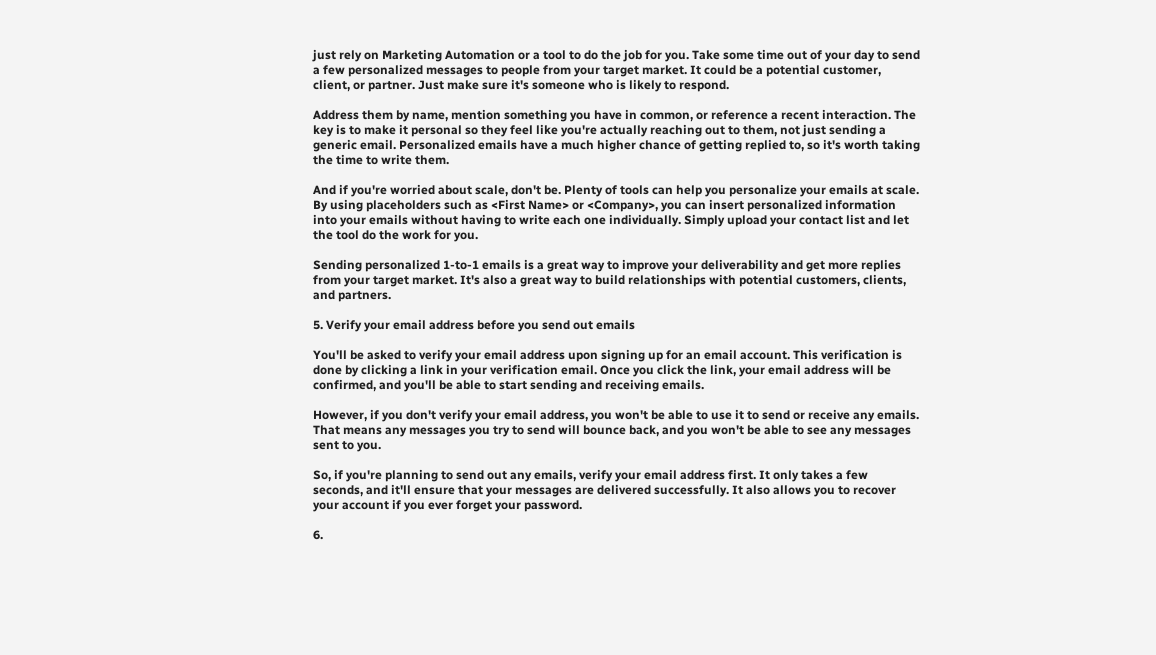just rely on Marketing Automation or a tool to do the job for you. Take some time out of your day to send a few personalized messages to people from your target market. It could be a potential customer, client, or partner. Just make sure it's someone who is likely to respond.

Address them by name, mention something you have in common, or reference a recent interaction. The key is to make it personal so they feel like you're actually reaching out to them, not just sending a generic email. Personalized emails have a much higher chance of getting replied to, so it's worth taking the time to write them.

And if you're worried about scale, don't be. Plenty of tools can help you personalize your emails at scale. By using placeholders such as <First Name> or <Company>, you can insert personalized information into your emails without having to write each one individually. Simply upload your contact list and let the tool do the work for you.

Sending personalized 1-to-1 emails is a great way to improve your deliverability and get more replies from your target market. It's also a great way to build relationships with potential customers, clients, and partners.

5. Verify your email address before you send out emails

You'll be asked to verify your email address upon signing up for an email account. This verification is done by clicking a link in your verification email. Once you click the link, your email address will be confirmed, and you'll be able to start sending and receiving emails.

However, if you don't verify your email address, you won't be able to use it to send or receive any emails. That means any messages you try to send will bounce back, and you won't be able to see any messages sent to you.

So, if you're planning to send out any emails, verify your email address first. It only takes a few seconds, and it'll ensure that your messages are delivered successfully. It also allows you to recover your account if you ever forget your password.

6.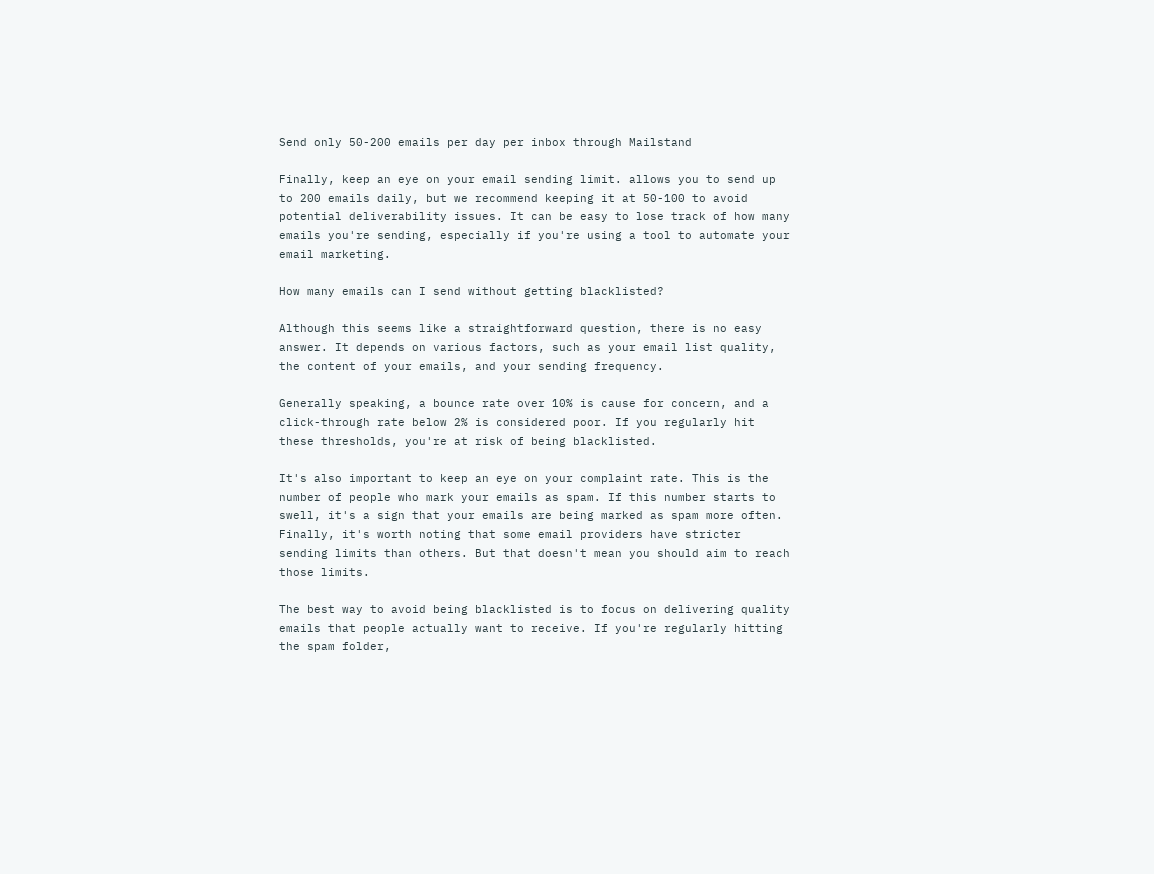Send only 50-200 emails per day per inbox through Mailstand

Finally, keep an eye on your email sending limit. allows you to send up to 200 emails daily, but we recommend keeping it at 50-100 to avoid potential deliverability issues. It can be easy to lose track of how many emails you're sending, especially if you're using a tool to automate your email marketing.

How many emails can I send without getting blacklisted?

Although this seems like a straightforward question, there is no easy answer. It depends on various factors, such as your email list quality, the content of your emails, and your sending frequency.

Generally speaking, a bounce rate over 10% is cause for concern, and a click-through rate below 2% is considered poor. If you regularly hit these thresholds, you're at risk of being blacklisted.

It's also important to keep an eye on your complaint rate. This is the number of people who mark your emails as spam. If this number starts to swell, it's a sign that your emails are being marked as spam more often. Finally, it's worth noting that some email providers have stricter sending limits than others. But that doesn't mean you should aim to reach those limits.

The best way to avoid being blacklisted is to focus on delivering quality emails that people actually want to receive. If you're regularly hitting the spam folder,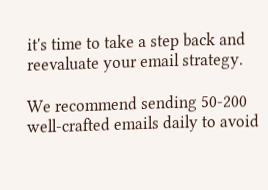it's time to take a step back and reevaluate your email strategy.

We recommend sending 50-200 well-crafted emails daily to avoid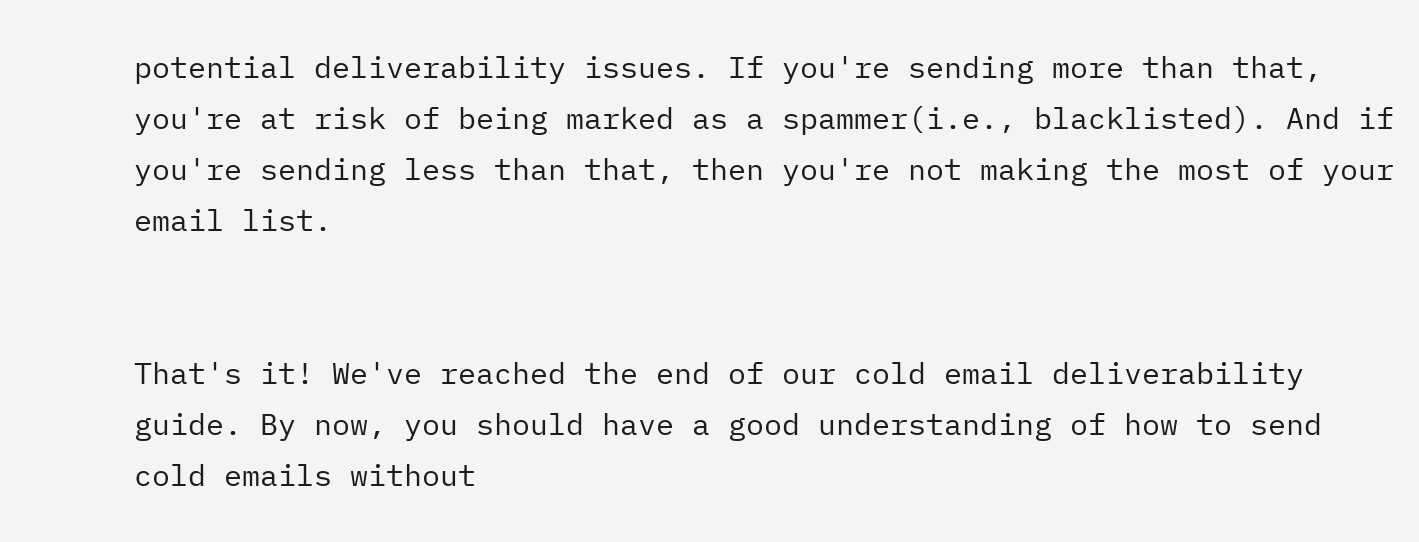potential deliverability issues. If you're sending more than that, you're at risk of being marked as a spammer(i.e., blacklisted). And if you're sending less than that, then you're not making the most of your email list.


That's it! We've reached the end of our cold email deliverability guide. By now, you should have a good understanding of how to send cold emails without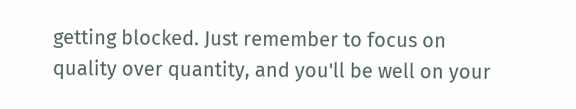getting blocked. Just remember to focus on quality over quantity, and you'll be well on your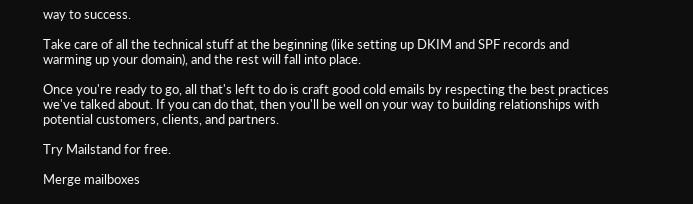way to success.

Take care of all the technical stuff at the beginning (like setting up DKIM and SPF records and warming up your domain), and the rest will fall into place.

Once you're ready to go, all that's left to do is craft good cold emails by respecting the best practices we've talked about. If you can do that, then you'll be well on your way to building relationships with potential customers, clients, and partners.

Try Mailstand for free.

Merge mailboxes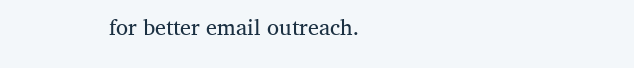for better email outreach.